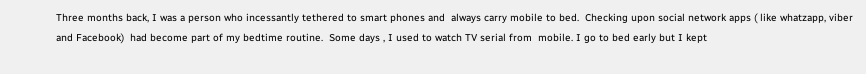Three months back, I was a person who incessantly tethered to smart phones and  always carry mobile to bed.  Checking upon social network apps ( like whatzapp, viber and Facebook)  had become part of my bedtime routine.  Some days , I used to watch TV serial from  mobile. I go to bed early but I kept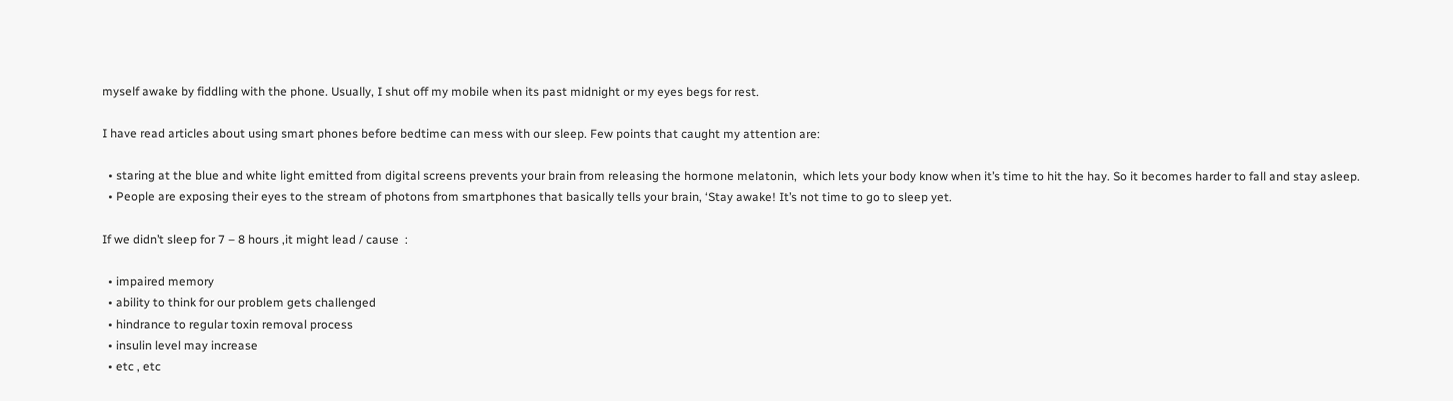myself awake by fiddling with the phone. Usually, I shut off my mobile when its past midnight or my eyes begs for rest.

I have read articles about using smart phones before bedtime can mess with our sleep. Few points that caught my attention are:

  • staring at the blue and white light emitted from digital screens prevents your brain from releasing the hormone melatonin,  which lets your body know when it’s time to hit the hay. So it becomes harder to fall and stay asleep.
  • People are exposing their eyes to the stream of photons from smartphones that basically tells your brain, ‘Stay awake! It’s not time to go to sleep yet.

If we didn’t sleep for 7 – 8 hours ,it might lead / cause  :

  • impaired memory
  • ability to think for our problem gets challenged
  • hindrance to regular toxin removal process
  • insulin level may increase
  • etc , etc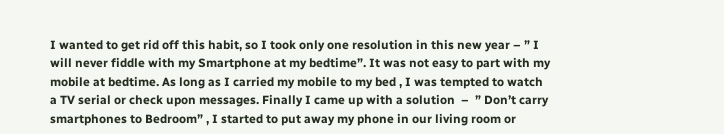I wanted to get rid off this habit, so I took only one resolution in this new year – ” I will never fiddle with my Smartphone at my bedtime”. It was not easy to part with my mobile at bedtime. As long as I carried my mobile to my bed , I was tempted to watch a TV serial or check upon messages. Finally I came up with a solution  –  ” Don’t carry smartphones to Bedroom” , I started to put away my phone in our living room or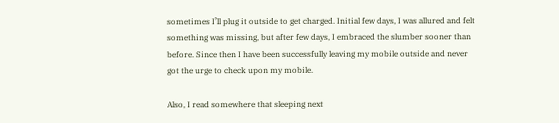sometimes I’ll plug it outside to get charged. Initial few days, I was allured and felt something was missing, but after few days, I embraced the slumber sooner than before. Since then I have been successfully leaving my mobile outside and never got the urge to check upon my mobile.

Also, I read somewhere that sleeping next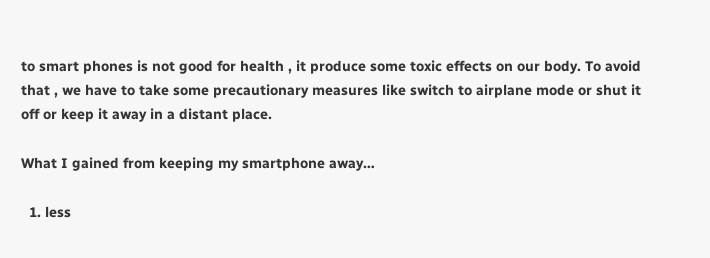to smart phones is not good for health , it produce some toxic effects on our body. To avoid that , we have to take some precautionary measures like switch to airplane mode or shut it off or keep it away in a distant place.

What I gained from keeping my smartphone away…

  1. less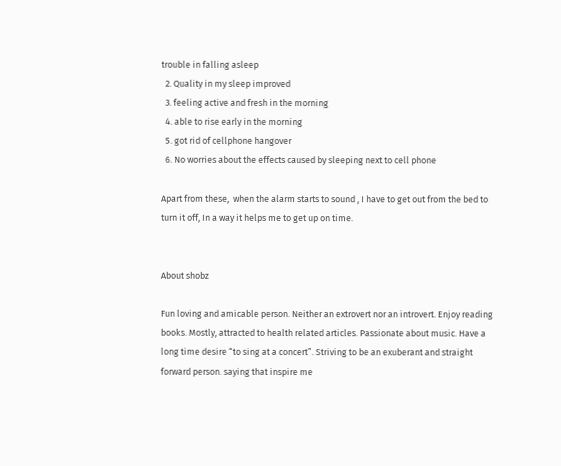trouble in falling asleep
  2. Quality in my sleep improved
  3. feeling active and fresh in the morning
  4. able to rise early in the morning
  5. got rid of cellphone hangover
  6. No worries about the effects caused by sleeping next to cell phone

Apart from these,  when the alarm starts to sound , I have to get out from the bed to turn it off, In a way it helps me to get up on time.


About shobz

Fun loving and amicable person. Neither an extrovert nor an introvert. Enjoy reading books. Mostly, attracted to health related articles. Passionate about music. Have a long time desire “to sing at a concert”. Striving to be an exuberant and straight forward person. saying that inspire me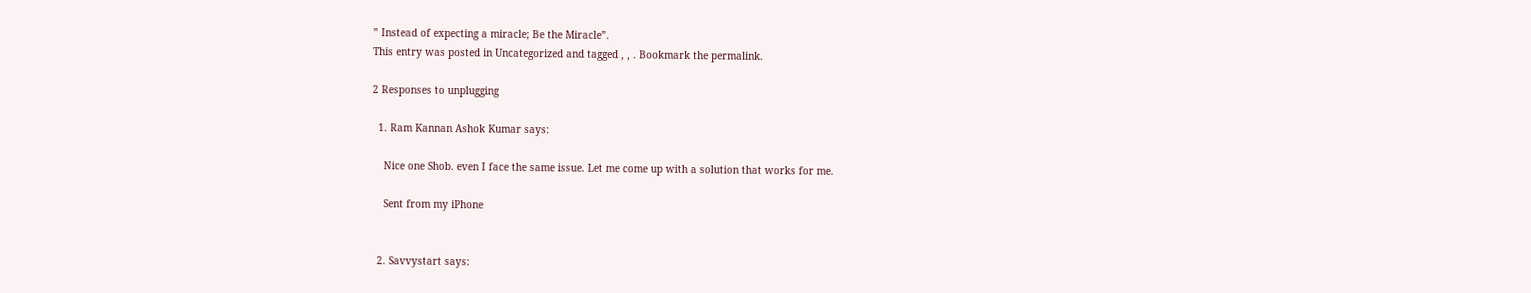” Instead of expecting a miracle; Be the Miracle”.
This entry was posted in Uncategorized and tagged , , . Bookmark the permalink.

2 Responses to unplugging

  1. Ram Kannan Ashok Kumar says:

    Nice one Shob. even I face the same issue. Let me come up with a solution that works for me.

    Sent from my iPhone


  2. Savvystart says: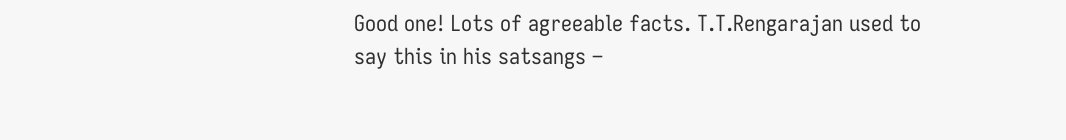Good one! Lots of agreeable facts. T.T.Rengarajan used to say this in his satsangs –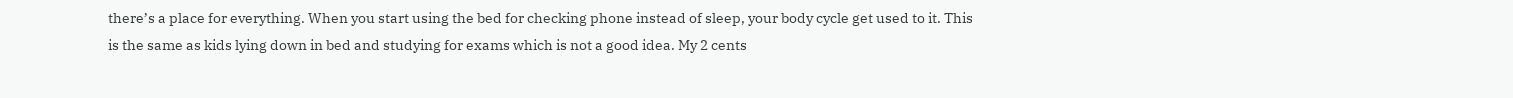there’s a place for everything. When you start using the bed for checking phone instead of sleep, your body cycle get used to it. This is the same as kids lying down in bed and studying for exams which is not a good idea. My 2 cents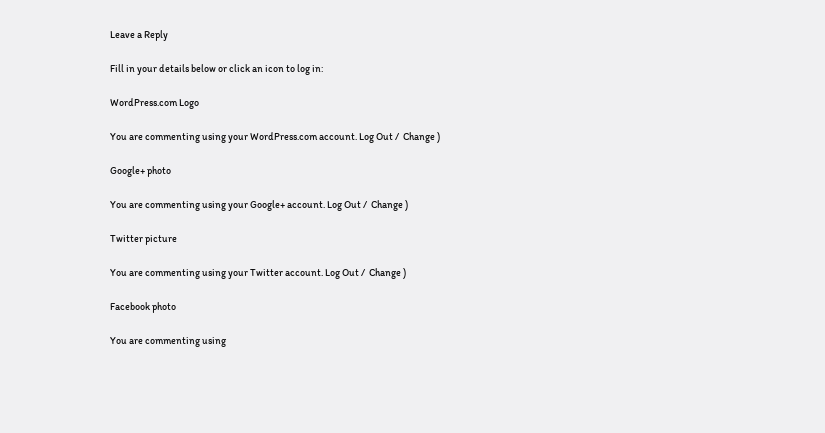Leave a Reply

Fill in your details below or click an icon to log in:

WordPress.com Logo

You are commenting using your WordPress.com account. Log Out /  Change )

Google+ photo

You are commenting using your Google+ account. Log Out /  Change )

Twitter picture

You are commenting using your Twitter account. Log Out /  Change )

Facebook photo

You are commenting using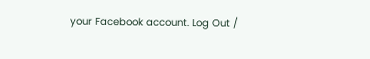your Facebook account. Log Out /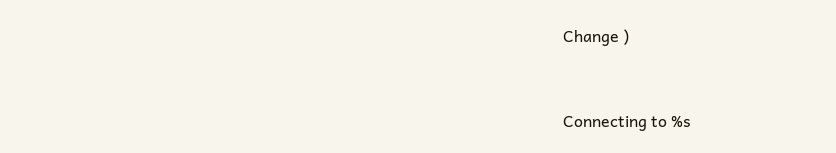Change )


Connecting to %s